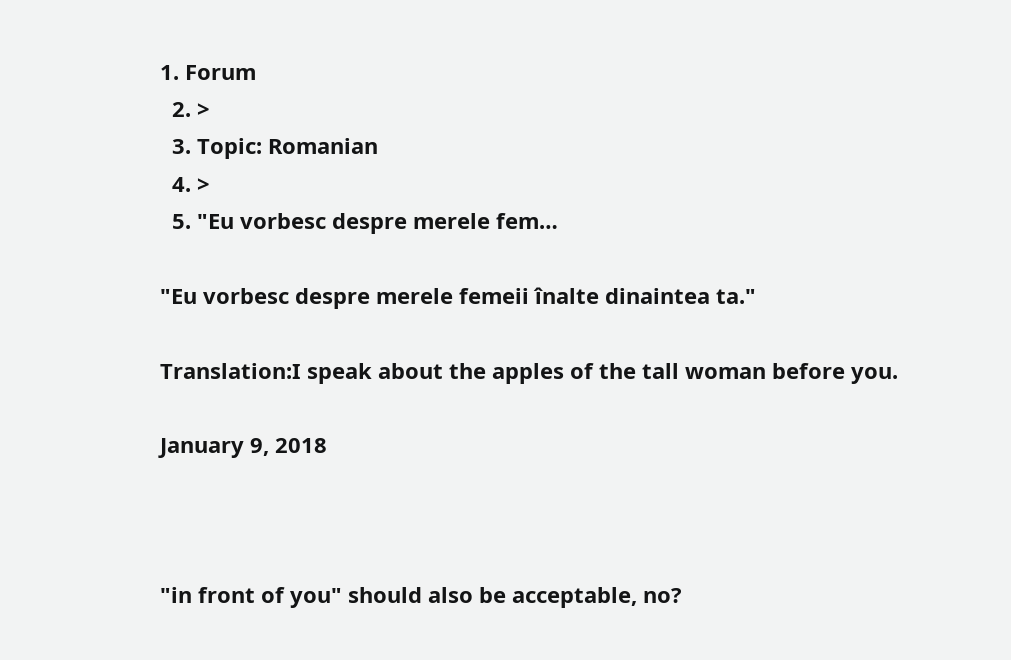1. Forum
  2. >
  3. Topic: Romanian
  4. >
  5. "Eu vorbesc despre merele fem…

"Eu vorbesc despre merele femeii înalte dinaintea ta."

Translation:I speak about the apples of the tall woman before you.

January 9, 2018



"in front of you" should also be acceptable, no?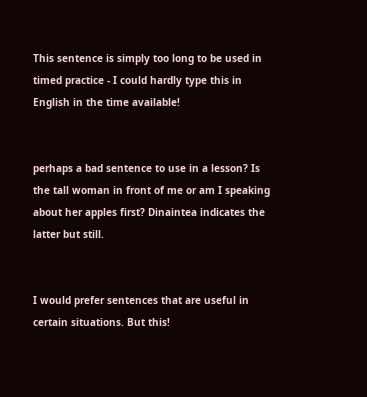This sentence is simply too long to be used in timed practice - I could hardly type this in English in the time available!


perhaps a bad sentence to use in a lesson? Is the tall woman in front of me or am I speaking about her apples first? Dinaintea indicates the latter but still.


I would prefer sentences that are useful in certain situations. But this!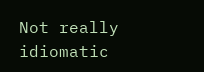Not really idiomatic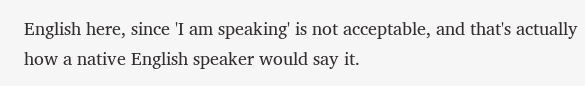English here, since 'I am speaking' is not acceptable, and that's actually how a native English speaker would say it.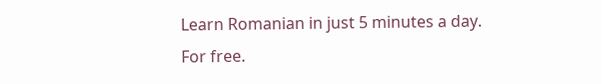Learn Romanian in just 5 minutes a day. For free.